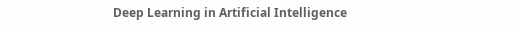Deep Learning in Artificial Intelligence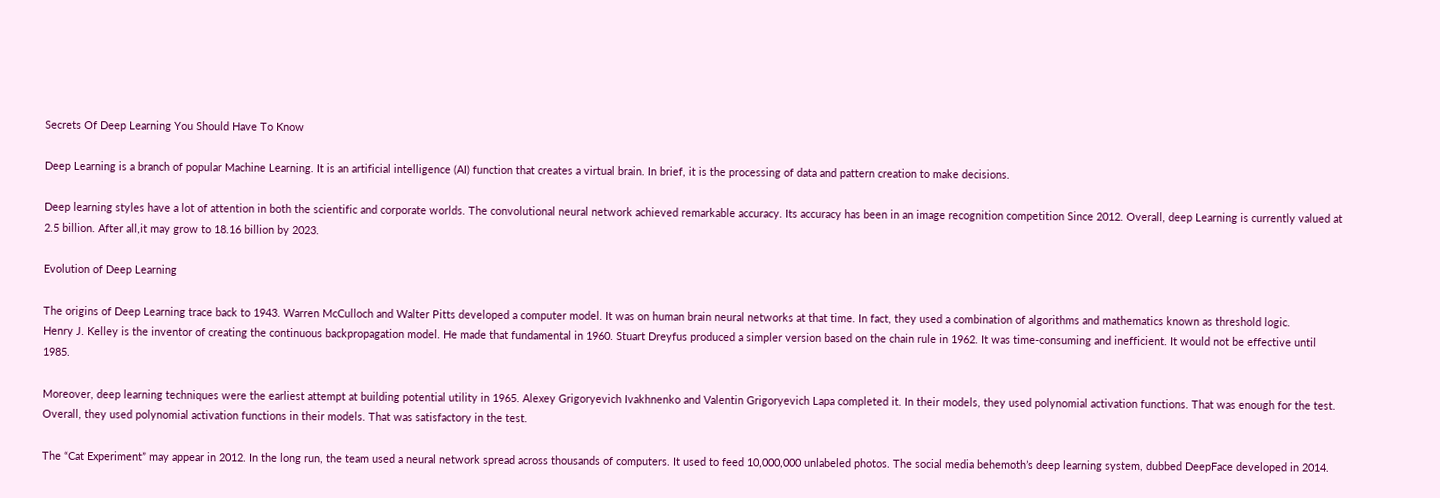Secrets Of Deep Learning You Should Have To Know

Deep Learning is a branch of popular Machine Learning. It is an artificial intelligence (AI) function that creates a virtual brain. In brief, it is the processing of data and pattern creation to make decisions.

Deep learning styles have a lot of attention in both the scientific and corporate worlds. The convolutional neural network achieved remarkable accuracy. Its accuracy has been in an image recognition competition Since 2012. Overall, deep Learning is currently valued at 2.5 billion. After all,it may grow to 18.16 billion by 2023.

Evolution of Deep Learning

The origins of Deep Learning trace back to 1943. Warren McCulloch and Walter Pitts developed a computer model. It was on human brain neural networks at that time. In fact, they used a combination of algorithms and mathematics known as threshold logic.
Henry J. Kelley is the inventor of creating the continuous backpropagation model. He made that fundamental in 1960. Stuart Dreyfus produced a simpler version based on the chain rule in 1962. It was time-consuming and inefficient. It would not be effective until 1985.

Moreover, deep learning techniques were the earliest attempt at building potential utility in 1965. Alexey Grigoryevich Ivakhnenko and Valentin Grigoryevich Lapa completed it. In their models, they used polynomial activation functions. That was enough for the test. Overall, they used polynomial activation functions in their models. That was satisfactory in the test.

The “Cat Experiment” may appear in 2012. In the long run, the team used a neural network spread across thousands of computers. It used to feed 10,000,000 unlabeled photos. The social media behemoth’s deep learning system, dubbed DeepFace developed in 2014.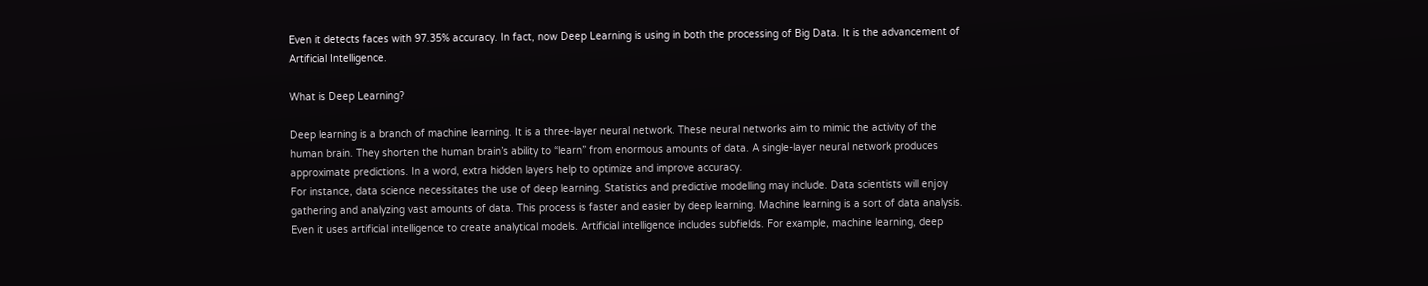Even it detects faces with 97.35% accuracy. In fact, now Deep Learning is using in both the processing of Big Data. It is the advancement of Artificial Intelligence.

What is Deep Learning?

Deep learning is a branch of machine learning. It is a three-layer neural network. These neural networks aim to mimic the activity of the human brain. They shorten the human brain’s ability to “learn” from enormous amounts of data. A single-layer neural network produces approximate predictions. In a word, extra hidden layers help to optimize and improve accuracy.
For instance, data science necessitates the use of deep learning. Statistics and predictive modelling may include. Data scientists will enjoy gathering and analyzing vast amounts of data. This process is faster and easier by deep learning. Machine learning is a sort of data analysis. Even it uses artificial intelligence to create analytical models. Artificial intelligence includes subfields. For example, machine learning, deep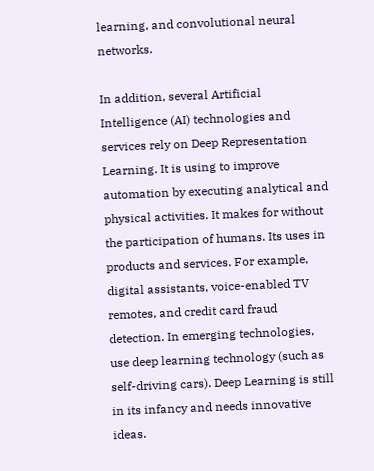learning, and convolutional neural networks.

In addition, several Artificial Intelligence (AI) technologies and services rely on Deep Representation Learning. It is using to improve automation by executing analytical and physical activities. It makes for without the participation of humans. Its uses in products and services. For example, digital assistants, voice-enabled TV remotes, and credit card fraud detection. In emerging technologies, use deep learning technology (such as self-driving cars). Deep Learning is still in its infancy and needs innovative ideas.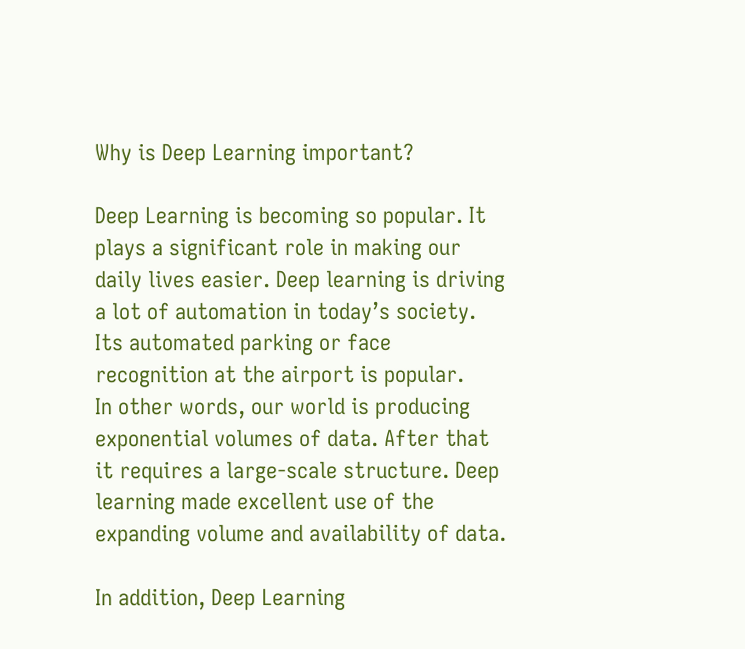Why is Deep Learning important?

Deep Learning is becoming so popular. It plays a significant role in making our daily lives easier. Deep learning is driving a lot of automation in today’s society. Its automated parking or face recognition at the airport is popular.
In other words, our world is producing exponential volumes of data. After that it requires a large-scale structure. Deep learning made excellent use of the expanding volume and availability of data.

In addition, Deep Learning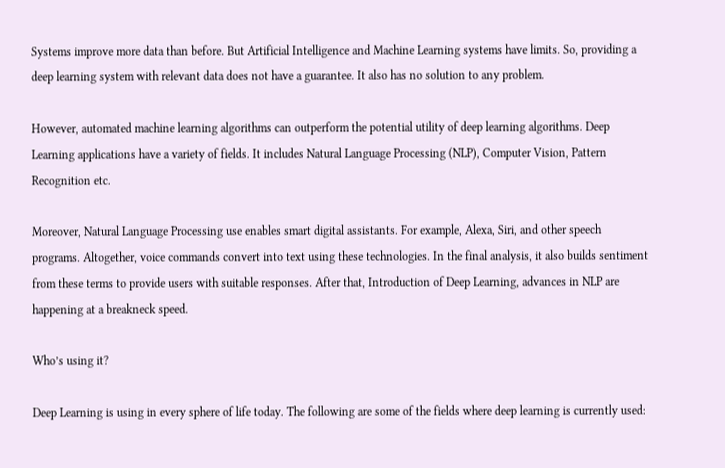Systems improve more data than before. But Artificial Intelligence and Machine Learning systems have limits. So, providing a deep learning system with relevant data does not have a guarantee. It also has no solution to any problem.

However, automated machine learning algorithms can outperform the potential utility of deep learning algorithms. Deep Learning applications have a variety of fields. It includes Natural Language Processing (NLP), Computer Vision, Pattern Recognition etc.

Moreover, Natural Language Processing use enables smart digital assistants. For example, Alexa, Siri, and other speech programs. Altogether, voice commands convert into text using these technologies. In the final analysis, it also builds sentiment from these terms to provide users with suitable responses. After that, Introduction of Deep Learning, advances in NLP are happening at a breakneck speed.

Who’s using it?

Deep Learning is using in every sphere of life today. The following are some of the fields where deep learning is currently used: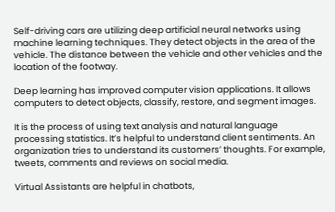Self-driving cars are utilizing deep artificial neural networks using machine learning techniques. They detect objects in the area of the vehicle. The distance between the vehicle and other vehicles and the location of the footway.

Deep learning has improved computer vision applications. It allows computers to detect objects, classify, restore, and segment images.

It is the process of using text analysis and natural language processing statistics. It’s helpful to understand client sentiments. An organization tries to understand its customers’ thoughts. For example, tweets, comments and reviews on social media.

Virtual Assistants are helpful in chatbots,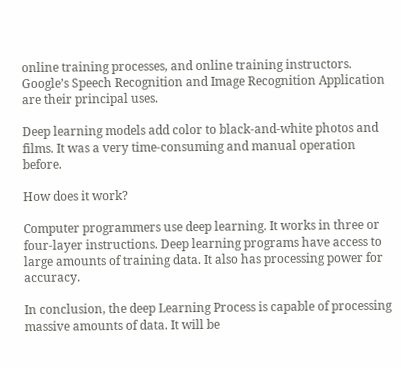online training processes, and online training instructors. Google’s Speech Recognition and Image Recognition Application are their principal uses.

Deep learning models add color to black-and-white photos and films. It was a very time-consuming and manual operation before.

How does it work?

Computer programmers use deep learning. It works in three or four-layer instructions. Deep learning programs have access to large amounts of training data. It also has processing power for accuracy.

In conclusion, the deep Learning Process is capable of processing massive amounts of data. It will be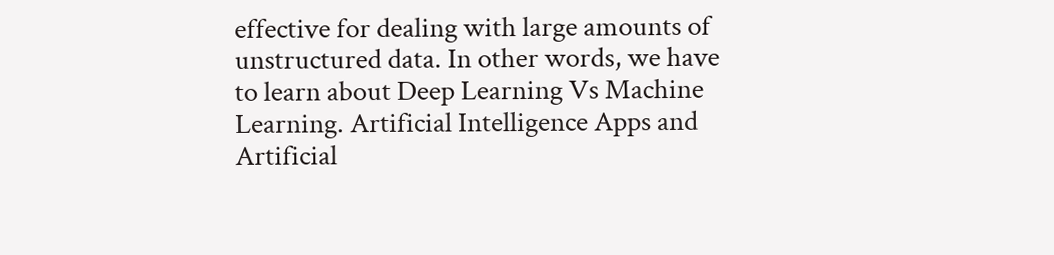effective for dealing with large amounts of unstructured data. In other words, we have to learn about Deep Learning Vs Machine Learning. Artificial Intelligence Apps and Artificial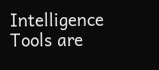Intelligence Tools are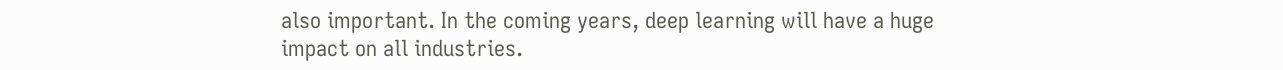also important. In the coming years, deep learning will have a huge impact on all industries.